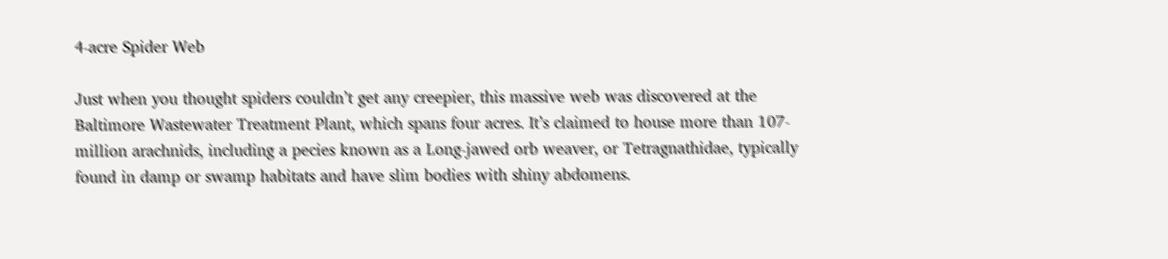4-acre Spider Web

Just when you thought spiders couldn’t get any creepier, this massive web was discovered at the Baltimore Wastewater Treatment Plant, which spans four acres. It’s claimed to house more than 107-million arachnids, including a pecies known as a Long-jawed orb weaver, or Tetragnathidae, typically found in damp or swamp habitats and have slim bodies with shiny abdomens.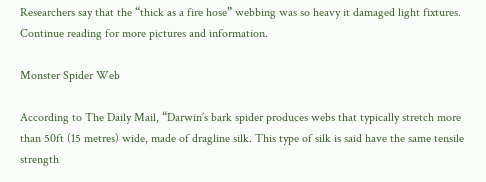Researchers say that the “thick as a fire hose” webbing was so heavy it damaged light fixtures. Continue reading for more pictures and information.

Monster Spider Web

According to The Daily Mail, “Darwin’s bark spider produces webs that typically stretch more than 50ft (15 metres) wide, made of dragline silk. This type of silk is said have the same tensile strength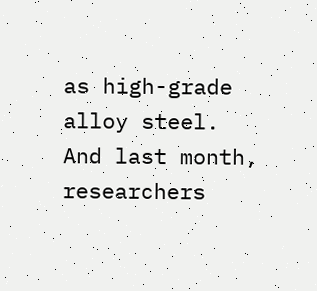as high-grade alloy steel. And last month, researchers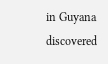in Guyana discovered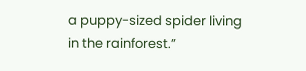a puppy-sized spider living in the rainforest.”